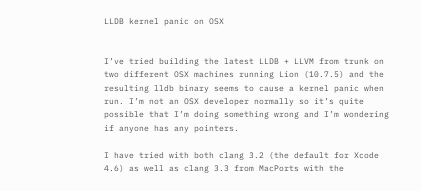LLDB kernel panic on OSX


I’ve tried building the latest LLDB + LLVM from trunk on two different OSX machines running Lion (10.7.5) and the resulting lldb binary seems to cause a kernel panic when run. I’m not an OSX developer normally so it’s quite possible that I’m doing something wrong and I’m wondering if anyone has any pointers.

I have tried with both clang 3.2 (the default for Xcode 4.6) as well as clang 3.3 from MacPorts with the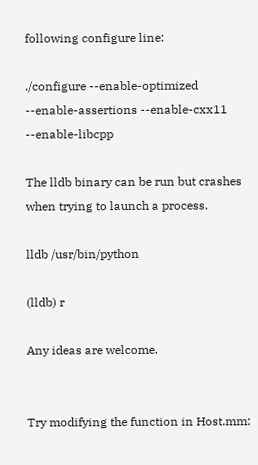following configure line:

./configure --enable-optimized --enable-assertions --enable-cxx11 --enable-libcpp

The lldb binary can be run but crashes when trying to launch a process.

lldb /usr/bin/python

(lldb) r

Any ideas are welcome.


Try modifying the function in Host.mm: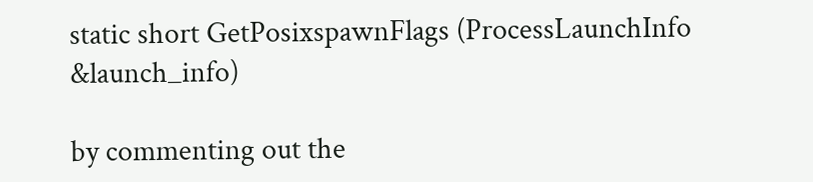static short GetPosixspawnFlags (ProcessLaunchInfo &launch_info)

by commenting out the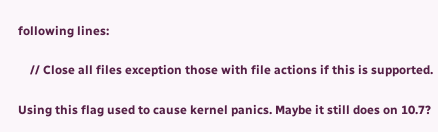following lines:

    // Close all files exception those with file actions if this is supported.

Using this flag used to cause kernel panics. Maybe it still does on 10.7?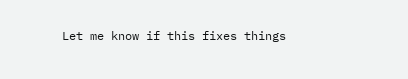Let me know if this fixes things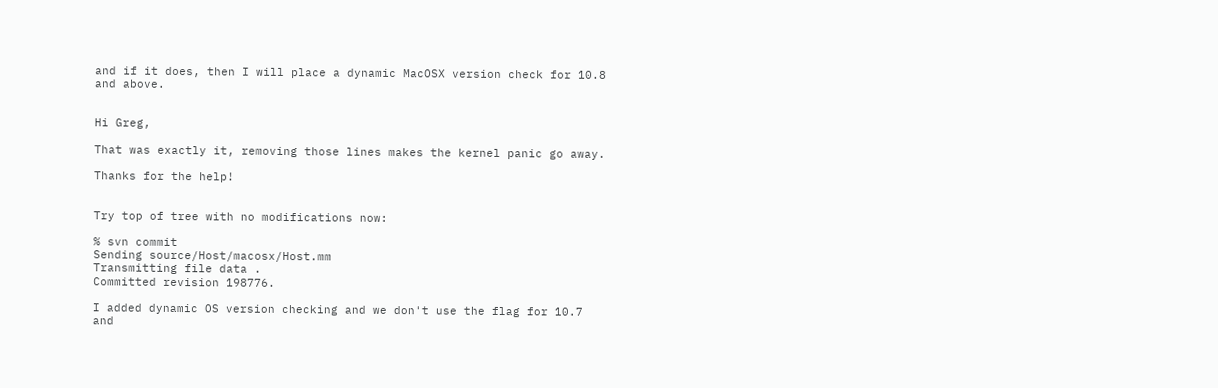and if it does, then I will place a dynamic MacOSX version check for 10.8 and above.


Hi Greg,

That was exactly it, removing those lines makes the kernel panic go away.

Thanks for the help!


Try top of tree with no modifications now:

% svn commit
Sending source/Host/macosx/Host.mm
Transmitting file data .
Committed revision 198776.

I added dynamic OS version checking and we don't use the flag for 10.7 and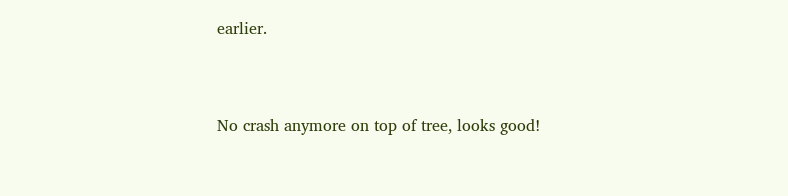earlier.


No crash anymore on top of tree, looks good!